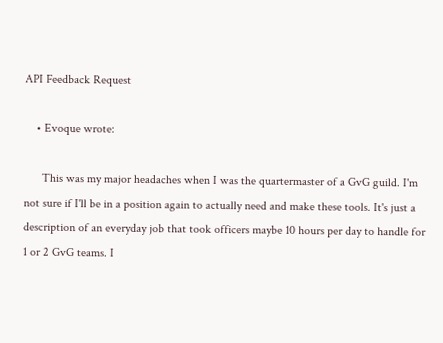API Feedback Request

    • Evoque wrote:

      This was my major headaches when I was the quartermaster of a GvG guild. I'm not sure if I'll be in a position again to actually need and make these tools. It's just a description of an everyday job that took officers maybe 10 hours per day to handle for 1 or 2 GvG teams. I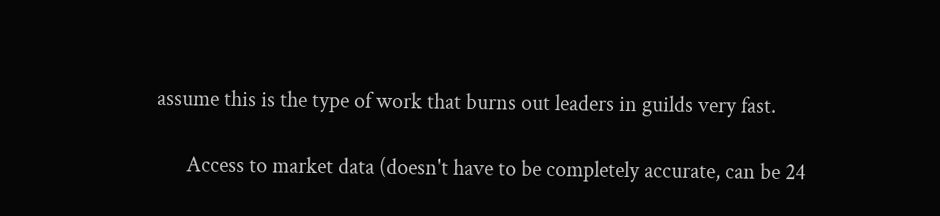assume this is the type of work that burns out leaders in guilds very fast.

      Access to market data (doesn't have to be completely accurate, can be 24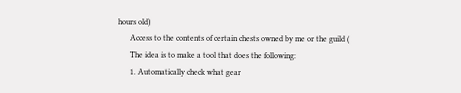hours old)
      Access to the contents of certain chests owned by me or the guild (
      The idea is to make a tool that does the following:
      1. Automatically check what gear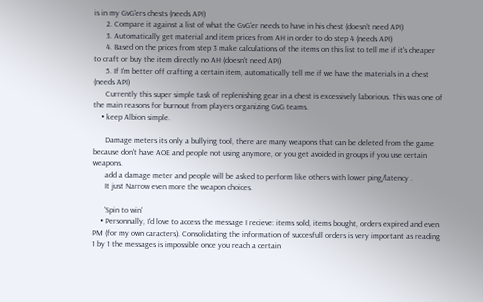is in my GvG'ers chests (needs API)
      2. Compare it against a list of what the GvG'er needs to have in his chest (doesn't need API)
      3. Automatically get material and item prices from AH in order to do step 4 (needs API)
      4. Based on the prices from step 3 make calculations of the items on this list to tell me if it's cheaper to craft or buy the item directly no AH (doesn't need API)
      5. If I'm better off crafting a certain item, automatically tell me if we have the materials in a chest (needs API)
      Currently this super simple task of replenishing gear in a chest is excessively laborious. This was one of the main reasons for burnout from players organizing GvG teams.
    • keep Albion simple.

      Damage meters its only a bullying tool, there are many weapons that can be deleted from the game because don't have AOE and people not using anymore, or you get avoided in groups if you use certain weapons.
      add a damage meter and people will be asked to perform like others with lower ping/latency .
      It just Narrow even more the weapon choices.

      'Spin to win'
    • Personnally, I'd love to access the message I recieve: items sold, items bought, orders expired and even PM (for my own caracters). Consolidating the information of succesfull orders is very important as reading 1 by 1 the messages is impossible once you reach a certain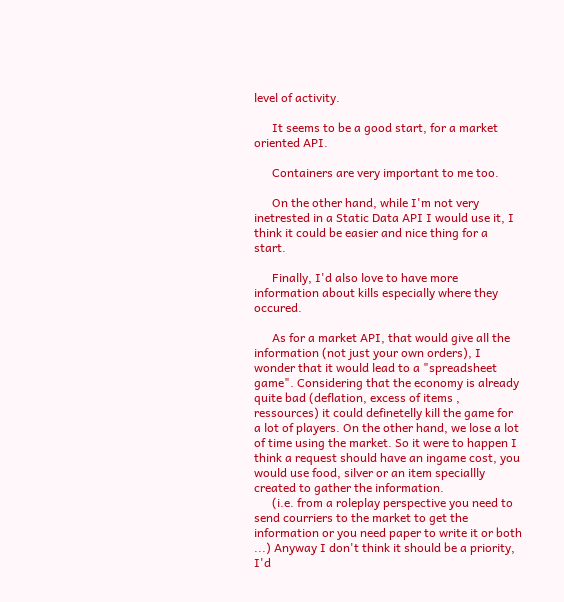level of activity.

      It seems to be a good start, for a market oriented API.

      Containers are very important to me too.

      On the other hand, while I'm not very inetrested in a Static Data API I would use it, I think it could be easier and nice thing for a start.

      Finally, I'd also love to have more information about kills especially where they occured.

      As for a market API, that would give all the information (not just your own orders), I wonder that it would lead to a "spreadsheet game". Considering that the economy is already quite bad (deflation, excess of items , ressources) it could definetelly kill the game for a lot of players. On the other hand, we lose a lot of time using the market. So it were to happen I think a request should have an ingame cost, you would use food, silver or an item speciallly created to gather the information.
      (i.e. from a roleplay perspective you need to send courriers to the market to get the information or you need paper to write it or both ...) Anyway I don't think it should be a priority, I'd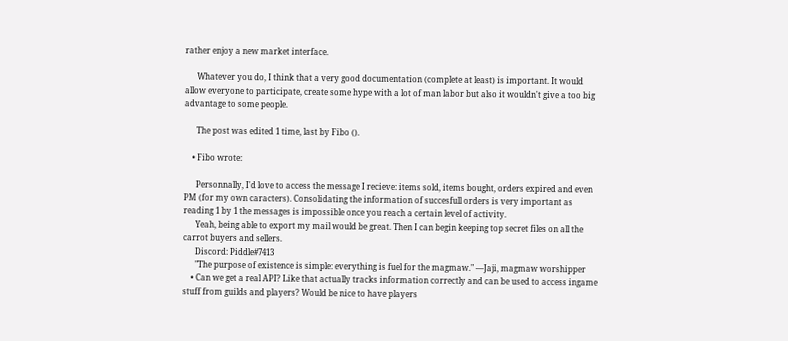rather enjoy a new market interface.

      Whatever you do, I think that a very good documentation (complete at least) is important. It would allow everyone to participate, create some hype with a lot of man labor but also it wouldn't give a too big advantage to some people.

      The post was edited 1 time, last by Fibo ().

    • Fibo wrote:

      Personnally, I'd love to access the message I recieve: items sold, items bought, orders expired and even PM (for my own caracters). Consolidating the information of succesfull orders is very important as reading 1 by 1 the messages is impossible once you reach a certain level of activity.
      Yeah, being able to export my mail would be great. Then I can begin keeping top secret files on all the carrot buyers and sellers.
      Discord: Piddle#7413
      "The purpose of existence is simple: everything is fuel for the magmaw." —Jaji, magmaw worshipper
    • Can we get a real API? Like that actually tracks information correctly and can be used to access ingame stuff from guilds and players? Would be nice to have players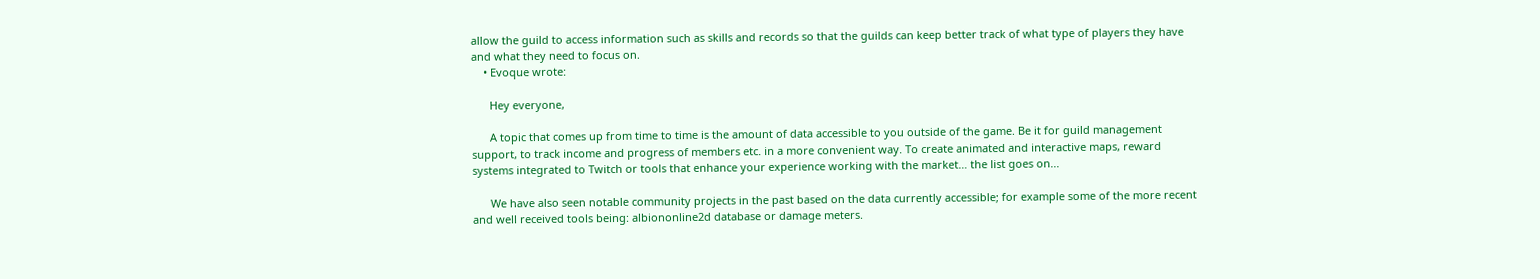allow the guild to access information such as skills and records so that the guilds can keep better track of what type of players they have and what they need to focus on.
    • Evoque wrote:

      Hey everyone,

      A topic that comes up from time to time is the amount of data accessible to you outside of the game. Be it for guild management support, to track income and progress of members etc. in a more convenient way. To create animated and interactive maps, reward systems integrated to Twitch or tools that enhance your experience working with the market… the list goes on...

      We have also seen notable community projects in the past based on the data currently accessible; for example some of the more recent and well received tools being: albiononline2d database or damage meters.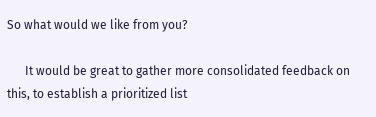So what would we like from you?

      It would be great to gather more consolidated feedback on this, to establish a prioritized list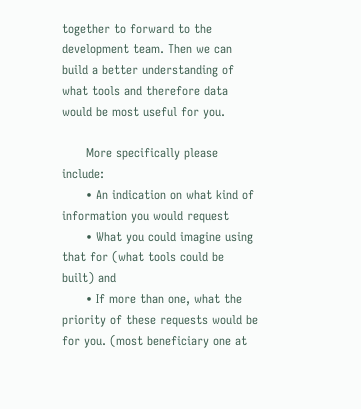together to forward to the development team. Then we can build a better understanding of what tools and therefore data would be most useful for you.

      More specifically please include:
      • An indication on what kind of information you would request
      • What you could imagine using that for (what tools could be built) and
      • If more than one, what the priority of these requests would be for you. (most beneficiary one at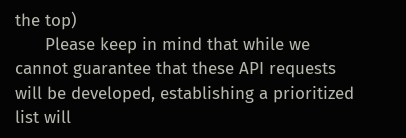the top)
      Please keep in mind that while we cannot guarantee that these API requests will be developed, establishing a prioritized list will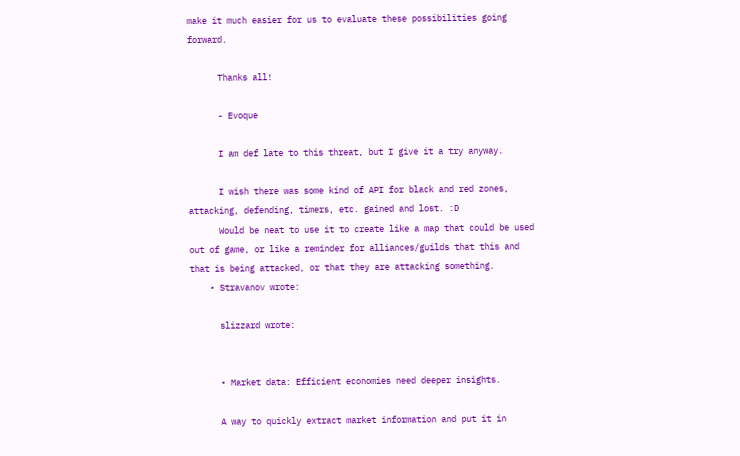make it much easier for us to evaluate these possibilities going forward.

      Thanks all!

      - Evoque

      I am def late to this threat, but I give it a try anyway.

      I wish there was some kind of API for black and red zones, attacking, defending, timers, etc. gained and lost. :D
      Would be neat to use it to create like a map that could be used out of game, or like a reminder for alliances/guilds that this and that is being attacked, or that they are attacking something.
    • Stravanov wrote:

      slizzard wrote:


      • Market data: Efficient economies need deeper insights.

      A way to quickly extract market information and put it in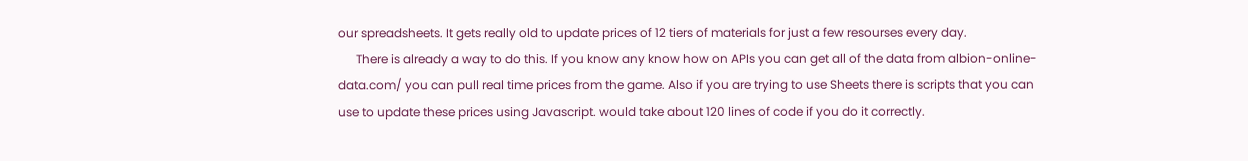our spreadsheets. It gets really old to update prices of 12 tiers of materials for just a few resourses every day.
      There is already a way to do this. If you know any know how on APIs you can get all of the data from albion-online-data.com/ you can pull real time prices from the game. Also if you are trying to use Sheets there is scripts that you can use to update these prices using Javascript. would take about 120 lines of code if you do it correctly.